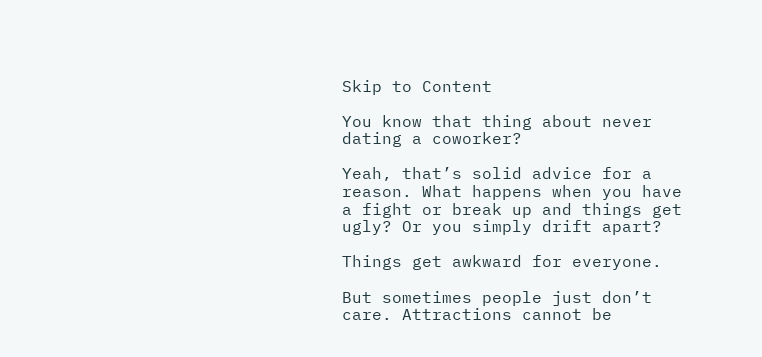Skip to Content

You know that thing about never dating a coworker?

Yeah, that’s solid advice for a reason. What happens when you have a fight or break up and things get ugly? Or you simply drift apart?

Things get awkward for everyone.

But sometimes people just don’t care. Attractions cannot be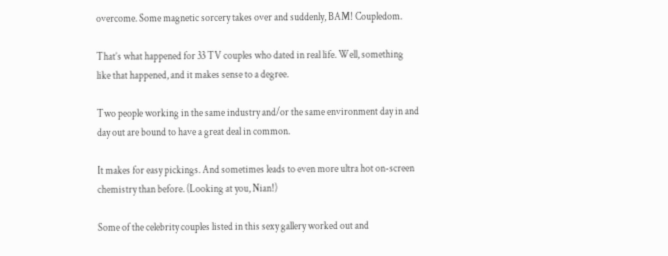overcome. Some magnetic sorcery takes over and suddenly, BAM! Coupledom.

That’s what happened for 33 TV couples who dated in real life. Well, something like that happened, and it makes sense to a degree.

Two people working in the same industry and/or the same environment day in and day out are bound to have a great deal in common.

It makes for easy pickings. And sometimes leads to even more ultra hot on-screen chemistry than before. (Looking at you, Nian!)

Some of the celebrity couples listed in this sexy gallery worked out and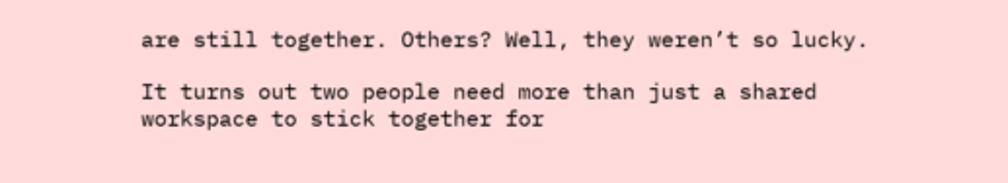are still together. Others? Well, they weren’t so lucky.

It turns out two people need more than just a shared workspace to stick together for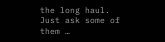the long haul. Just ask some of them …